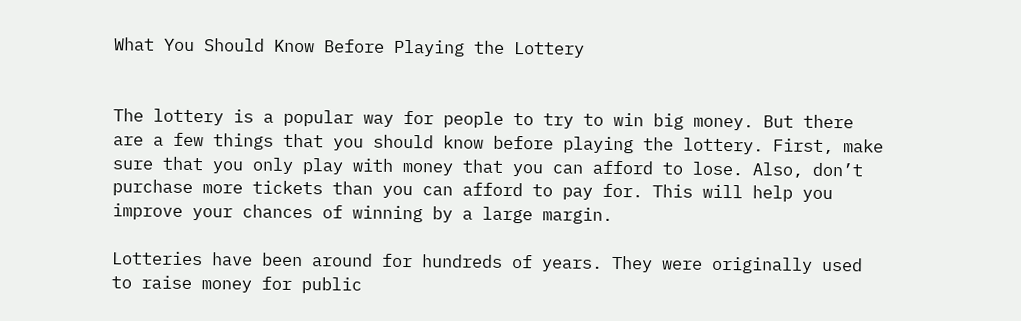What You Should Know Before Playing the Lottery


The lottery is a popular way for people to try to win big money. But there are a few things that you should know before playing the lottery. First, make sure that you only play with money that you can afford to lose. Also, don’t purchase more tickets than you can afford to pay for. This will help you improve your chances of winning by a large margin.

Lotteries have been around for hundreds of years. They were originally used to raise money for public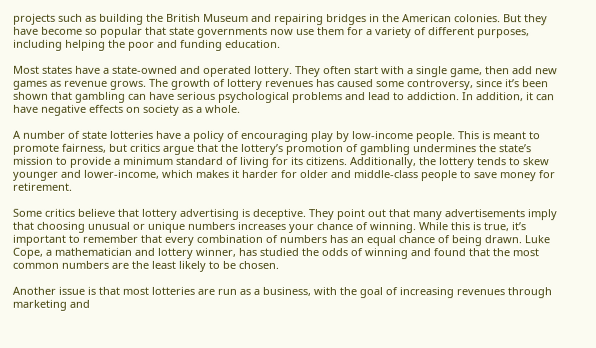projects such as building the British Museum and repairing bridges in the American colonies. But they have become so popular that state governments now use them for a variety of different purposes, including helping the poor and funding education.

Most states have a state-owned and operated lottery. They often start with a single game, then add new games as revenue grows. The growth of lottery revenues has caused some controversy, since it’s been shown that gambling can have serious psychological problems and lead to addiction. In addition, it can have negative effects on society as a whole.

A number of state lotteries have a policy of encouraging play by low-income people. This is meant to promote fairness, but critics argue that the lottery’s promotion of gambling undermines the state’s mission to provide a minimum standard of living for its citizens. Additionally, the lottery tends to skew younger and lower-income, which makes it harder for older and middle-class people to save money for retirement.

Some critics believe that lottery advertising is deceptive. They point out that many advertisements imply that choosing unusual or unique numbers increases your chance of winning. While this is true, it’s important to remember that every combination of numbers has an equal chance of being drawn. Luke Cope, a mathematician and lottery winner, has studied the odds of winning and found that the most common numbers are the least likely to be chosen.

Another issue is that most lotteries are run as a business, with the goal of increasing revenues through marketing and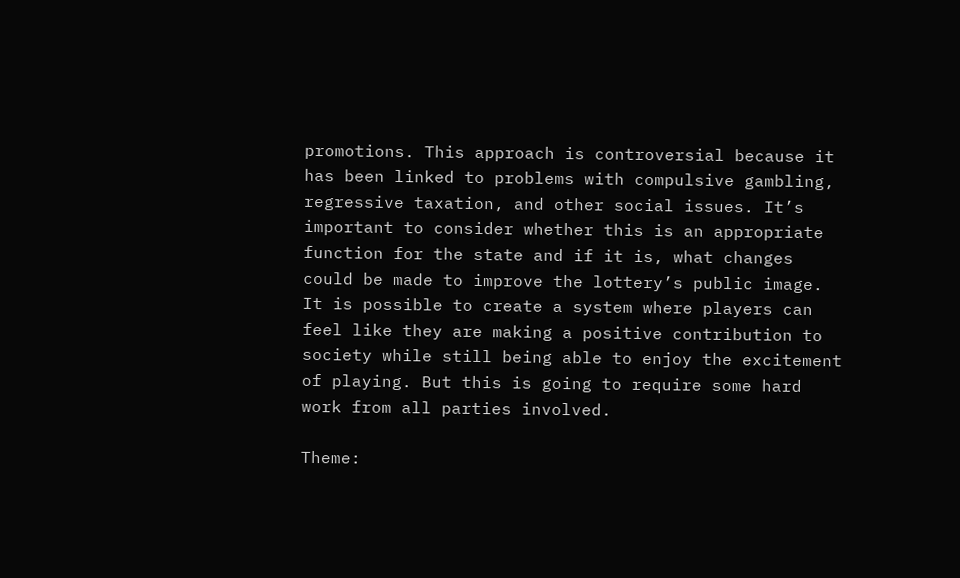promotions. This approach is controversial because it has been linked to problems with compulsive gambling, regressive taxation, and other social issues. It’s important to consider whether this is an appropriate function for the state and if it is, what changes could be made to improve the lottery’s public image. It is possible to create a system where players can feel like they are making a positive contribution to society while still being able to enjoy the excitement of playing. But this is going to require some hard work from all parties involved.

Theme: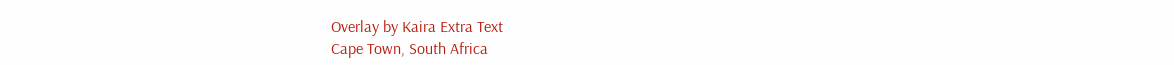Overlay by Kaira Extra Text
Cape Town, South Africa